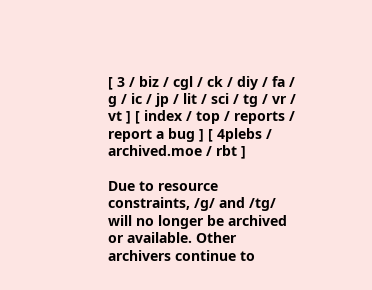[ 3 / biz / cgl / ck / diy / fa / g / ic / jp / lit / sci / tg / vr / vt ] [ index / top / reports / report a bug ] [ 4plebs / archived.moe / rbt ]

Due to resource constraints, /g/ and /tg/ will no longer be archived or available. Other archivers continue to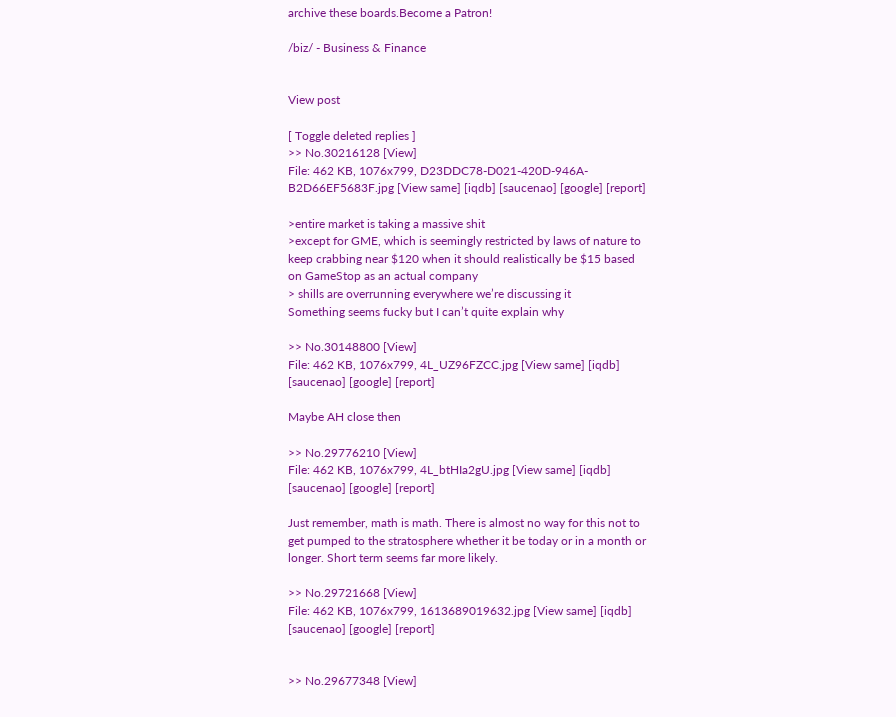archive these boards.Become a Patron!

/biz/ - Business & Finance


View post

[ Toggle deleted replies ]
>> No.30216128 [View]
File: 462 KB, 1076x799, D23DDC78-D021-420D-946A-B2D66EF5683F.jpg [View same] [iqdb] [saucenao] [google] [report]

>entire market is taking a massive shit
>except for GME, which is seemingly restricted by laws of nature to keep crabbing near $120 when it should realistically be $15 based on GameStop as an actual company
> shills are overrunning everywhere we’re discussing it
Something seems fucky but I can’t quite explain why

>> No.30148800 [View]
File: 462 KB, 1076x799, 4L_UZ96FZCC.jpg [View same] [iqdb] [saucenao] [google] [report]

Maybe AH close then

>> No.29776210 [View]
File: 462 KB, 1076x799, 4L_btHIa2gU.jpg [View same] [iqdb] [saucenao] [google] [report]

Just remember, math is math. There is almost no way for this not to get pumped to the stratosphere whether it be today or in a month or longer. Short term seems far more likely.

>> No.29721668 [View]
File: 462 KB, 1076x799, 1613689019632.jpg [View same] [iqdb] [saucenao] [google] [report]


>> No.29677348 [View]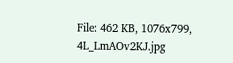File: 462 KB, 1076x799, 4L_LmAOv2KJ.jpg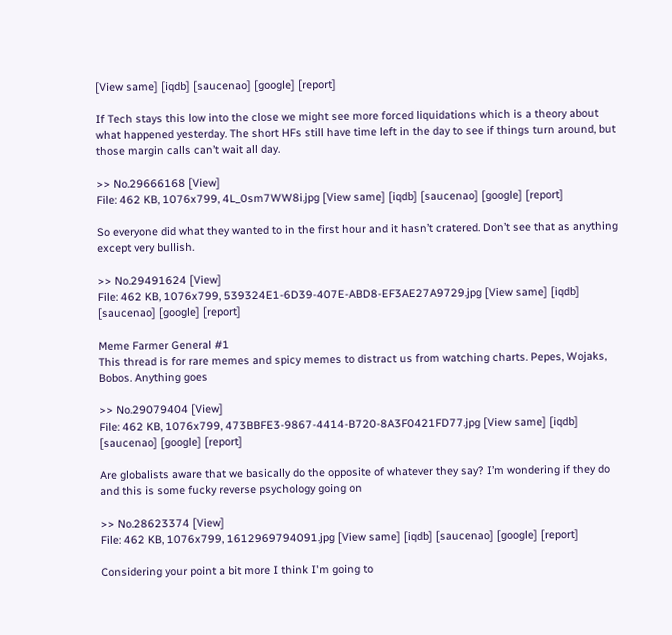[View same] [iqdb] [saucenao] [google] [report]

If Tech stays this low into the close we might see more forced liquidations which is a theory about what happened yesterday. The short HFs still have time left in the day to see if things turn around, but those margin calls can’t wait all day.

>> No.29666168 [View]
File: 462 KB, 1076x799, 4L_0sm7WW8i.jpg [View same] [iqdb] [saucenao] [google] [report]

So everyone did what they wanted to in the first hour and it hasn’t cratered. Don’t see that as anything except very bullish.

>> No.29491624 [View]
File: 462 KB, 1076x799, 539324E1-6D39-407E-ABD8-EF3AE27A9729.jpg [View same] [iqdb] [saucenao] [google] [report]

Meme Farmer General #1
This thread is for rare memes and spicy memes to distract us from watching charts. Pepes, Wojaks, Bobos. Anything goes

>> No.29079404 [View]
File: 462 KB, 1076x799, 473BBFE3-9867-4414-B720-8A3F0421FD77.jpg [View same] [iqdb] [saucenao] [google] [report]

Are globalists aware that we basically do the opposite of whatever they say? I’m wondering if they do and this is some fucky reverse psychology going on

>> No.28623374 [View]
File: 462 KB, 1076x799, 1612969794091.jpg [View same] [iqdb] [saucenao] [google] [report]

Considering your point a bit more I think I'm going to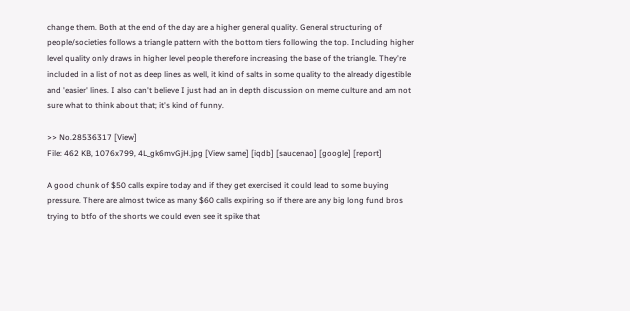change them. Both at the end of the day are a higher general quality. General structuring of people/societies follows a triangle pattern with the bottom tiers following the top. Including higher level quality only draws in higher level people therefore increasing the base of the triangle. They're included in a list of not as deep lines as well, it kind of salts in some quality to the already digestible and 'easier' lines. I also can't believe I just had an in depth discussion on meme culture and am not sure what to think about that; it's kind of funny.

>> No.28536317 [View]
File: 462 KB, 1076x799, 4L_gk6mvGjH.jpg [View same] [iqdb] [saucenao] [google] [report]

A good chunk of $50 calls expire today and if they get exercised it could lead to some buying pressure. There are almost twice as many $60 calls expiring so if there are any big long fund bros trying to btfo of the shorts we could even see it spike that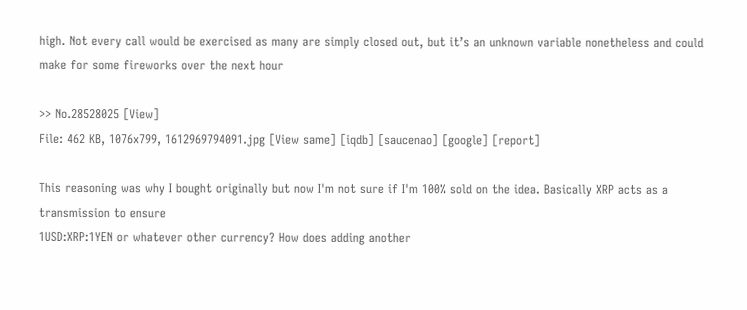high. Not every call would be exercised as many are simply closed out, but it’s an unknown variable nonetheless and could make for some fireworks over the next hour

>> No.28528025 [View]
File: 462 KB, 1076x799, 1612969794091.jpg [View same] [iqdb] [saucenao] [google] [report]

This reasoning was why I bought originally but now I'm not sure if I'm 100% sold on the idea. Basically XRP acts as a transmission to ensure
1USD:XRP:1YEN or whatever other currency? How does adding another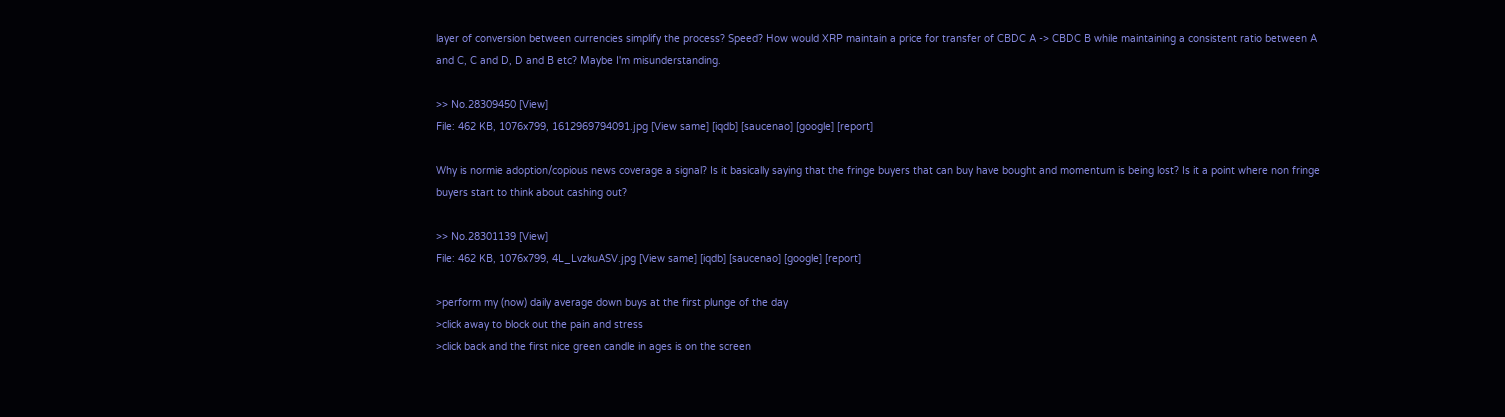layer of conversion between currencies simplify the process? Speed? How would XRP maintain a price for transfer of CBDC A -> CBDC B while maintaining a consistent ratio between A and C, C and D, D and B etc? Maybe I'm misunderstanding.

>> No.28309450 [View]
File: 462 KB, 1076x799, 1612969794091.jpg [View same] [iqdb] [saucenao] [google] [report]

Why is normie adoption/copious news coverage a signal? Is it basically saying that the fringe buyers that can buy have bought and momentum is being lost? Is it a point where non fringe buyers start to think about cashing out?

>> No.28301139 [View]
File: 462 KB, 1076x799, 4L_LvzkuASV.jpg [View same] [iqdb] [saucenao] [google] [report]

>perform my (now) daily average down buys at the first plunge of the day
>click away to block out the pain and stress
>click back and the first nice green candle in ages is on the screen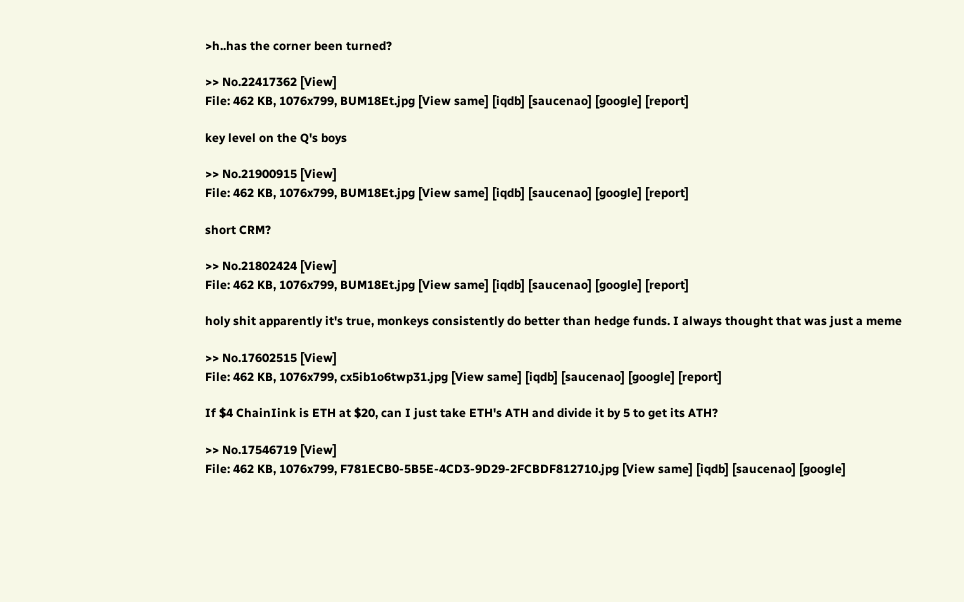>h..has the corner been turned?

>> No.22417362 [View]
File: 462 KB, 1076x799, BUM18Et.jpg [View same] [iqdb] [saucenao] [google] [report]

key level on the Q's boys

>> No.21900915 [View]
File: 462 KB, 1076x799, BUM18Et.jpg [View same] [iqdb] [saucenao] [google] [report]

short CRM?

>> No.21802424 [View]
File: 462 KB, 1076x799, BUM18Et.jpg [View same] [iqdb] [saucenao] [google] [report]

holy shit apparently it's true, monkeys consistently do better than hedge funds. I always thought that was just a meme

>> No.17602515 [View]
File: 462 KB, 1076x799, cx5ib1o6twp31.jpg [View same] [iqdb] [saucenao] [google] [report]

If $4 ChainIink is ETH at $20, can I just take ETH's ATH and divide it by 5 to get its ATH?

>> No.17546719 [View]
File: 462 KB, 1076x799, F781ECB0-5B5E-4CD3-9D29-2FCBDF812710.jpg [View same] [iqdb] [saucenao] [google]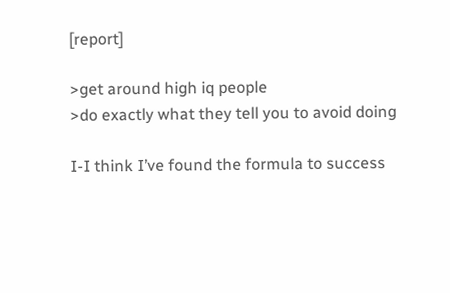[report]

>get around high iq people
>do exactly what they tell you to avoid doing

I-I think I’ve found the formula to success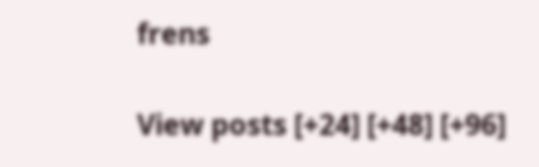frens

View posts [+24] [+48] [+96]